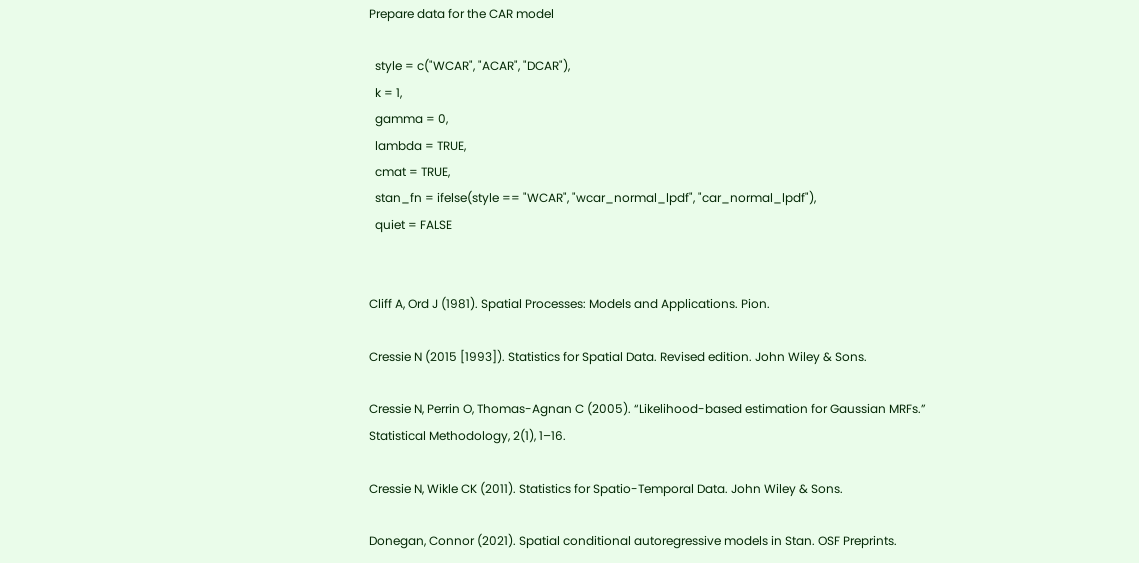Prepare data for the CAR model

  style = c("WCAR", "ACAR", "DCAR"),
  k = 1,
  gamma = 0,
  lambda = TRUE,
  cmat = TRUE,
  stan_fn = ifelse(style == "WCAR", "wcar_normal_lpdf", "car_normal_lpdf"),
  quiet = FALSE


Cliff A, Ord J (1981). Spatial Processes: Models and Applications. Pion.

Cressie N (2015 [1993]). Statistics for Spatial Data. Revised edition. John Wiley & Sons.

Cressie N, Perrin O, Thomas-Agnan C (2005). “Likelihood-based estimation for Gaussian MRFs.” Statistical Methodology, 2(1), 1–16.

Cressie N, Wikle CK (2011). Statistics for Spatio-Temporal Data. John Wiley & Sons.

Donegan, Connor (2021). Spatial conditional autoregressive models in Stan. OSF Preprints.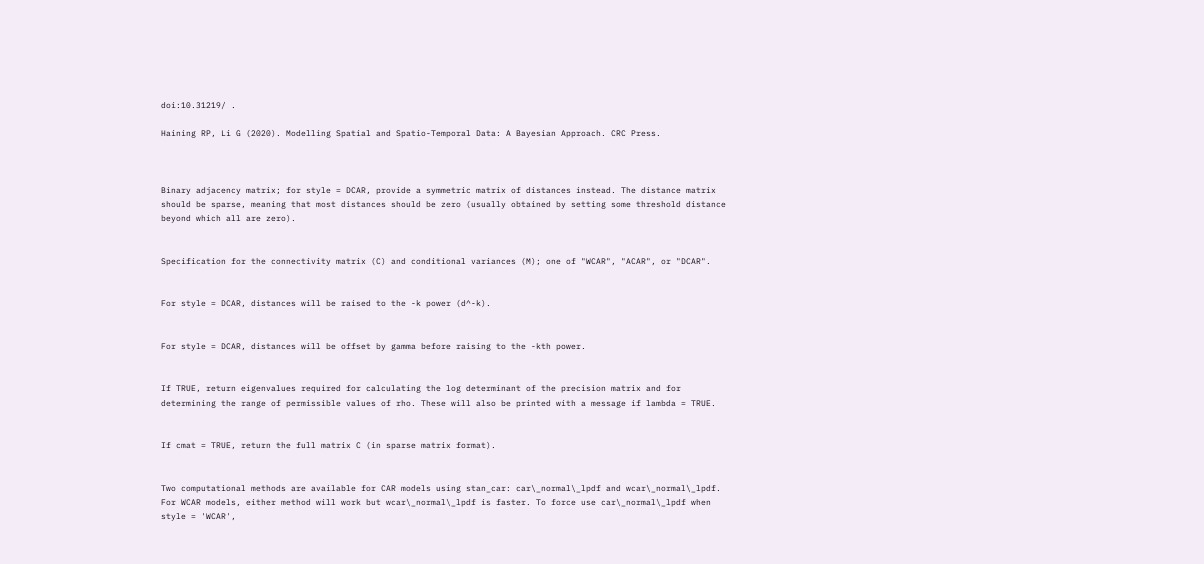doi:10.31219/ .

Haining RP, Li G (2020). Modelling Spatial and Spatio-Temporal Data: A Bayesian Approach. CRC Press.



Binary adjacency matrix; for style = DCAR, provide a symmetric matrix of distances instead. The distance matrix should be sparse, meaning that most distances should be zero (usually obtained by setting some threshold distance beyond which all are zero).


Specification for the connectivity matrix (C) and conditional variances (M); one of "WCAR", "ACAR", or "DCAR".


For style = DCAR, distances will be raised to the -k power (d^-k).


For style = DCAR, distances will be offset by gamma before raising to the -kth power.


If TRUE, return eigenvalues required for calculating the log determinant of the precision matrix and for determining the range of permissible values of rho. These will also be printed with a message if lambda = TRUE.


If cmat = TRUE, return the full matrix C (in sparse matrix format).


Two computational methods are available for CAR models using stan_car: car\_normal\_lpdf and wcar\_normal\_lpdf. For WCAR models, either method will work but wcar\_normal\_lpdf is faster. To force use car\_normal\_lpdf when style = 'WCAR',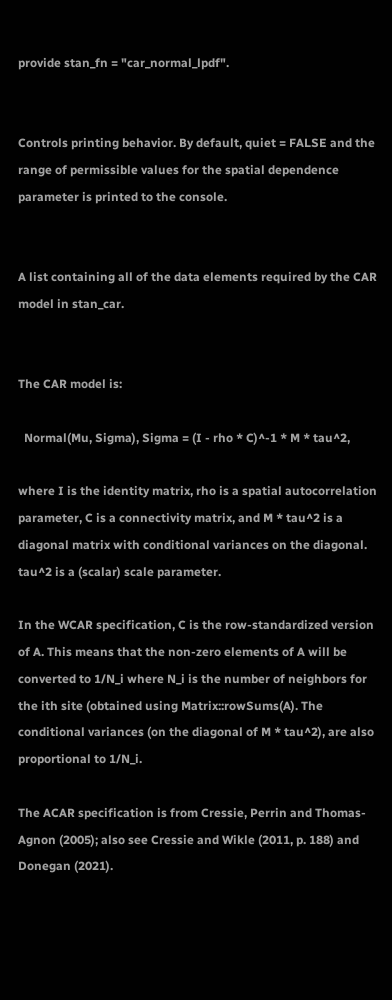provide stan_fn = "car_normal_lpdf".


Controls printing behavior. By default, quiet = FALSE and the range of permissible values for the spatial dependence parameter is printed to the console.


A list containing all of the data elements required by the CAR model in stan_car.


The CAR model is:

  Normal(Mu, Sigma), Sigma = (I - rho * C)^-1 * M * tau^2,

where I is the identity matrix, rho is a spatial autocorrelation parameter, C is a connectivity matrix, and M * tau^2 is a diagonal matrix with conditional variances on the diagonal. tau^2 is a (scalar) scale parameter.

In the WCAR specification, C is the row-standardized version of A. This means that the non-zero elements of A will be converted to 1/N_i where N_i is the number of neighbors for the ith site (obtained using Matrix::rowSums(A). The conditional variances (on the diagonal of M * tau^2), are also proportional to 1/N_i.

The ACAR specification is from Cressie, Perrin and Thomas-Agnon (2005); also see Cressie and Wikle (2011, p. 188) and Donegan (2021).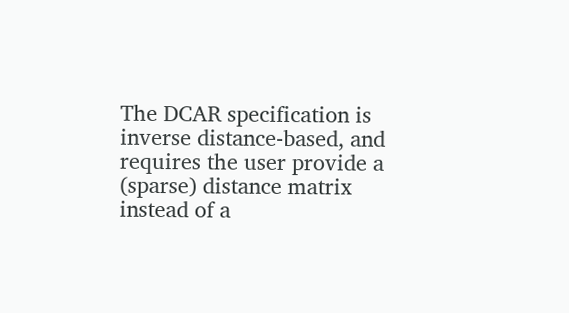The DCAR specification is inverse distance-based, and requires the user provide a (sparse) distance matrix instead of a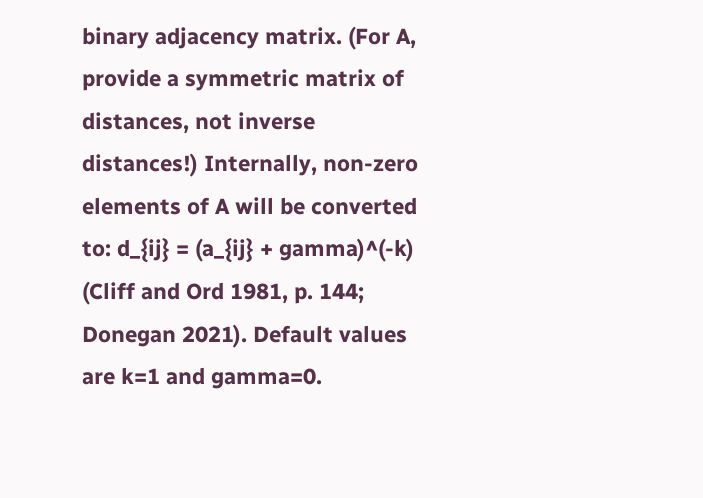binary adjacency matrix. (For A, provide a symmetric matrix of distances, not inverse distances!) Internally, non-zero elements of A will be converted to: d_{ij} = (a_{ij} + gamma)^(-k) (Cliff and Ord 1981, p. 144; Donegan 2021). Default values are k=1 and gamma=0.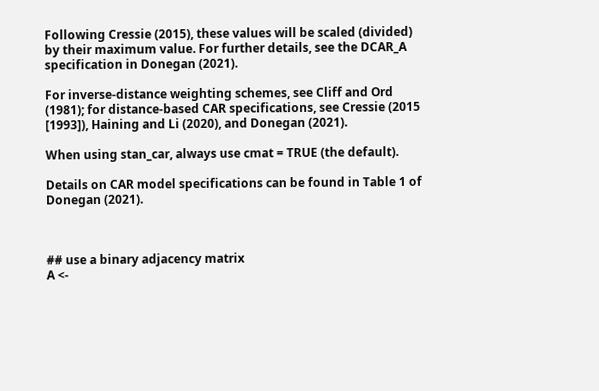Following Cressie (2015), these values will be scaled (divided) by their maximum value. For further details, see the DCAR_A specification in Donegan (2021).

For inverse-distance weighting schemes, see Cliff and Ord (1981); for distance-based CAR specifications, see Cressie (2015 [1993]), Haining and Li (2020), and Donegan (2021).

When using stan_car, always use cmat = TRUE (the default).

Details on CAR model specifications can be found in Table 1 of Donegan (2021).



## use a binary adjacency matrix
A <-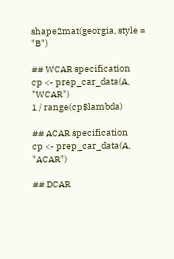shape2mat(georgia, style = "B")

## WCAR specification
cp <- prep_car_data(A, "WCAR")
1 / range(cp$lambda)

## ACAR specification
cp <- prep_car_data(A, "ACAR")

## DCAR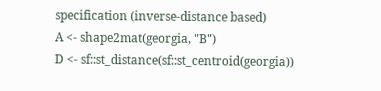specification (inverse-distance based)
A <- shape2mat(georgia, "B")
D <- sf::st_distance(sf::st_centroid(georgia))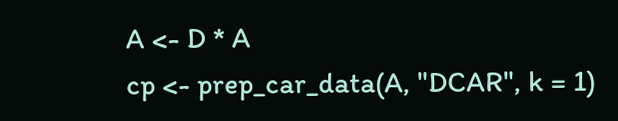A <- D * A
cp <- prep_car_data(A, "DCAR", k = 1)